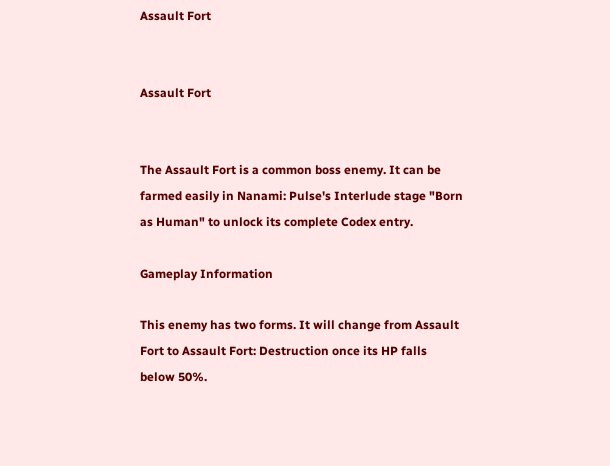Assault Fort


Assault Fort


The Assault Fort is a common boss enemy. It can be farmed easily in Nanami: Pulse's Interlude stage "Born as Human" to unlock its complete Codex entry.

Gameplay Information

This enemy has two forms. It will change from Assault Fort to Assault Fort: Destruction once its HP falls below 50%.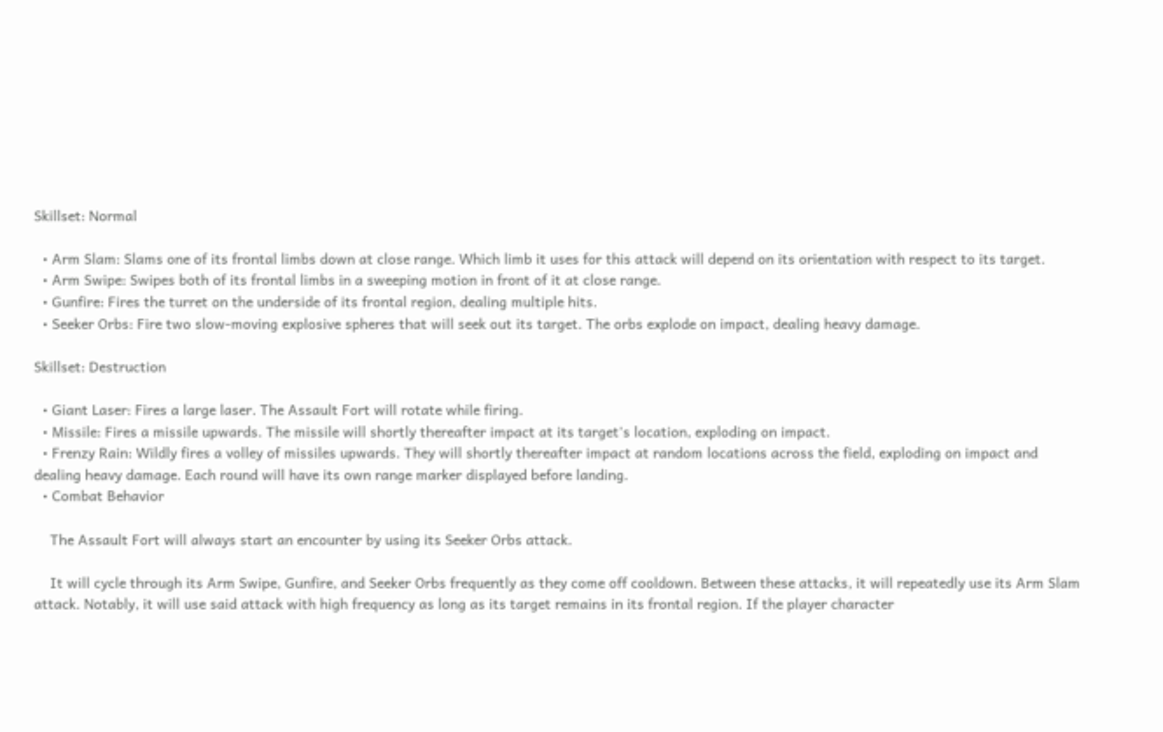Skillset: Normal

  • Arm Slam: Slams one of its frontal limbs down at close range. Which limb it uses for this attack will depend on its orientation with respect to its target.
  • Arm Swipe: Swipes both of its frontal limbs in a sweeping motion in front of it at close range.
  • Gunfire: Fires the turret on the underside of its frontal region, dealing multiple hits.
  • Seeker Orbs: Fire two slow-moving explosive spheres that will seek out its target. The orbs explode on impact, dealing heavy damage.

Skillset: Destruction

  • Giant Laser: Fires a large laser. The Assault Fort will rotate while firing.
  • Missile: Fires a missile upwards. The missile will shortly thereafter impact at its target's location, exploding on impact.
  • Frenzy Rain: Wildly fires a volley of missiles upwards. They will shortly thereafter impact at random locations across the field, exploding on impact and dealing heavy damage. Each round will have its own range marker displayed before landing.
  • Combat Behavior

    The Assault Fort will always start an encounter by using its Seeker Orbs attack.

    It will cycle through its Arm Swipe, Gunfire, and Seeker Orbs frequently as they come off cooldown. Between these attacks, it will repeatedly use its Arm Slam attack. Notably, it will use said attack with high frequency as long as its target remains in its frontal region. If the player character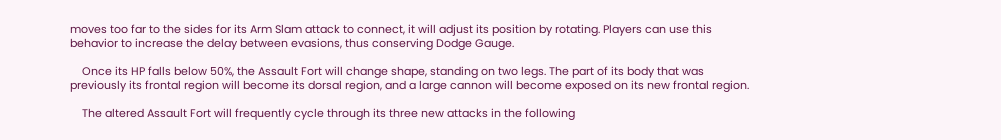moves too far to the sides for its Arm Slam attack to connect, it will adjust its position by rotating. Players can use this behavior to increase the delay between evasions, thus conserving Dodge Gauge.

    Once its HP falls below 50%, the Assault Fort will change shape, standing on two legs. The part of its body that was previously its frontal region will become its dorsal region, and a large cannon will become exposed on its new frontal region.

    The altered Assault Fort will frequently cycle through its three new attacks in the following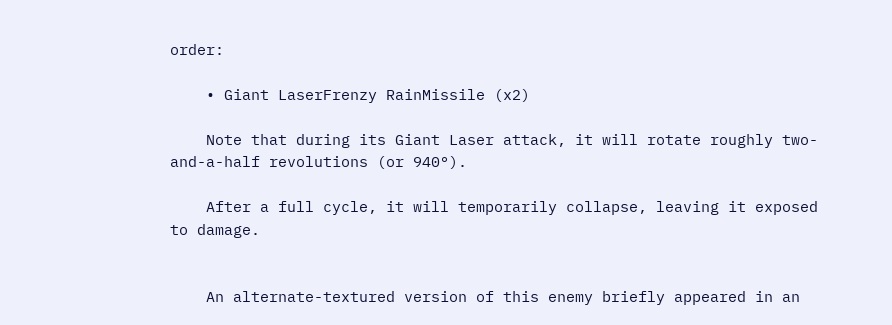order:

    • Giant LaserFrenzy RainMissile (x2)

    Note that during its Giant Laser attack, it will rotate roughly two-and-a-half revolutions (or 940°).

    After a full cycle, it will temporarily collapse, leaving it exposed to damage.


    An alternate-textured version of this enemy briefly appeared in an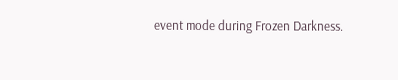event mode during Frozen Darkness.